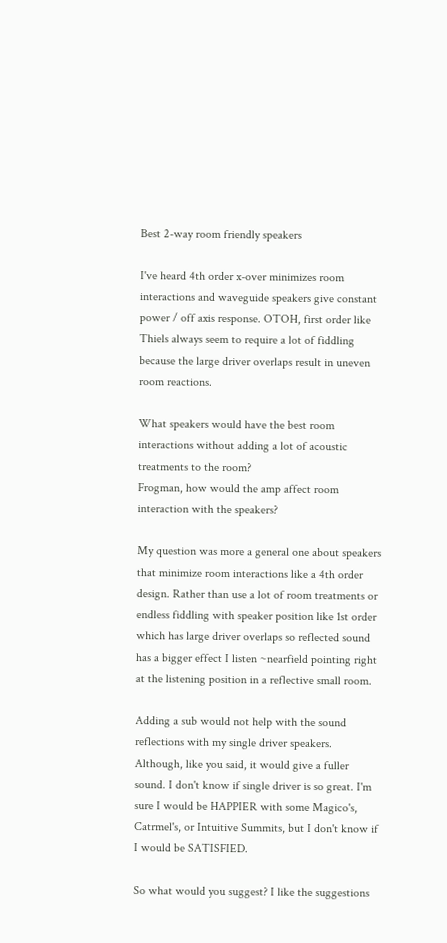Best 2-way room friendly speakers

I've heard 4th order x-over minimizes room interactions and waveguide speakers give constant power / off axis response. OTOH, first order like Thiels always seem to require a lot of fiddling because the large driver overlaps result in uneven room reactions.

What speakers would have the best room interactions without adding a lot of acoustic treatments to the room?
Frogman, how would the amp affect room interaction with the speakers?

My question was more a general one about speakers that minimize room interactions like a 4th order design. Rather than use a lot of room treatments or endless fiddling with speaker position like 1st order which has large driver overlaps so reflected sound has a bigger effect I listen ~nearfield pointing right at the listening position in a reflective small room.

Adding a sub would not help with the sound reflections with my single driver speakers. Although, like you said, it would give a fuller sound. I don't know if single driver is so great. I'm sure I would be HAPPIER with some Magico's, Catrmel's, or Intuitive Summits, but I don't know if I would be SATISFIED.

So what would you suggest? I like the suggestions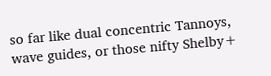so far like dual concentric Tannoys, wave guides, or those nifty Shelby+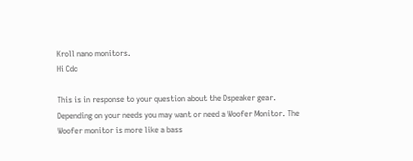Kroll nano monitors.
Hi Cdc

This is in response to your question about the Dspeaker gear. Depending on your needs you may want or need a Woofer Monitor. The Woofer monitor is more like a bass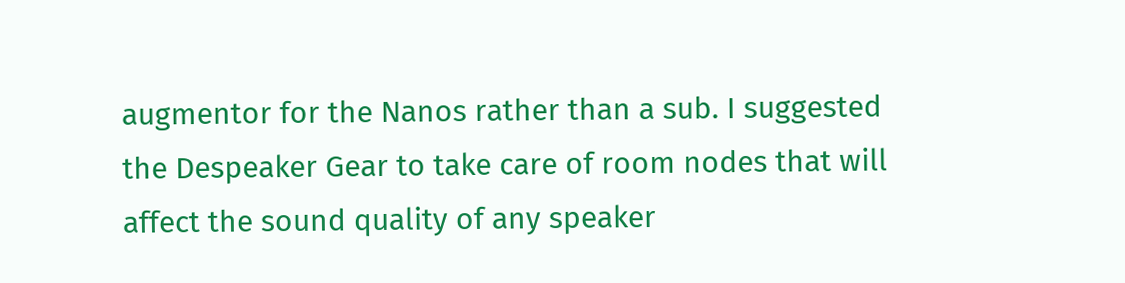augmentor for the Nanos rather than a sub. I suggested the Despeaker Gear to take care of room nodes that will affect the sound quality of any speaker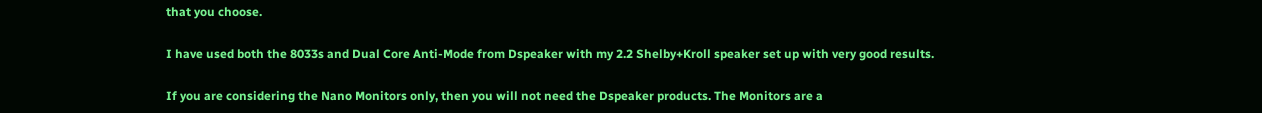that you choose.

I have used both the 8033s and Dual Core Anti-Mode from Dspeaker with my 2.2 Shelby+Kroll speaker set up with very good results.

If you are considering the Nano Monitors only, then you will not need the Dspeaker products. The Monitors are a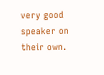very good speaker on their own.